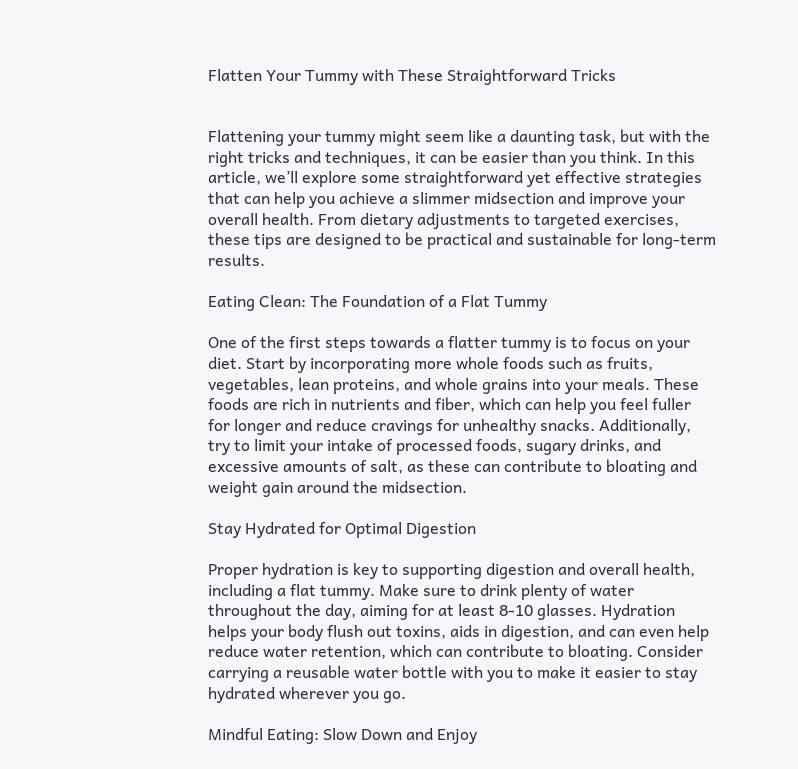Flatten Your Tummy with These Straightforward Tricks


Flattening your tummy might seem like a daunting task, but with the right tricks and techniques, it can be easier than you think. In this article, we’ll explore some straightforward yet effective strategies that can help you achieve a slimmer midsection and improve your overall health. From dietary adjustments to targeted exercises, these tips are designed to be practical and sustainable for long-term results.

Eating Clean: The Foundation of a Flat Tummy

One of the first steps towards a flatter tummy is to focus on your diet. Start by incorporating more whole foods such as fruits, vegetables, lean proteins, and whole grains into your meals. These foods are rich in nutrients and fiber, which can help you feel fuller for longer and reduce cravings for unhealthy snacks. Additionally, try to limit your intake of processed foods, sugary drinks, and excessive amounts of salt, as these can contribute to bloating and weight gain around the midsection.

Stay Hydrated for Optimal Digestion

Proper hydration is key to supporting digestion and overall health, including a flat tummy. Make sure to drink plenty of water throughout the day, aiming for at least 8-10 glasses. Hydration helps your body flush out toxins, aids in digestion, and can even help reduce water retention, which can contribute to bloating. Consider carrying a reusable water bottle with you to make it easier to stay hydrated wherever you go.

Mindful Eating: Slow Down and Enjoy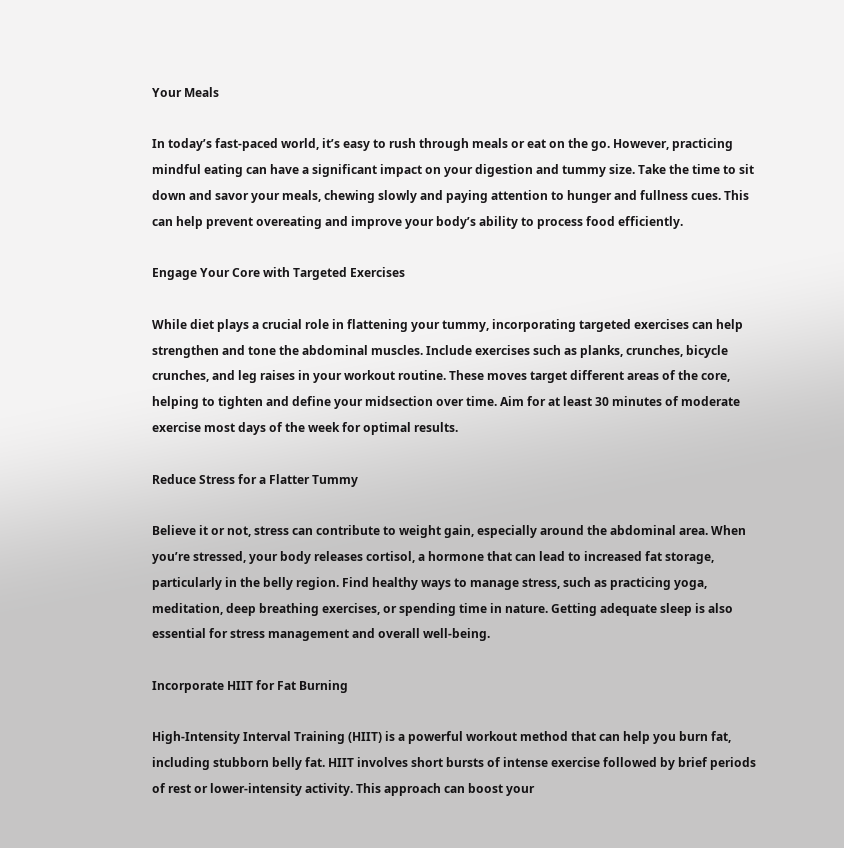Your Meals

In today’s fast-paced world, it’s easy to rush through meals or eat on the go. However, practicing mindful eating can have a significant impact on your digestion and tummy size. Take the time to sit down and savor your meals, chewing slowly and paying attention to hunger and fullness cues. This can help prevent overeating and improve your body’s ability to process food efficiently.

Engage Your Core with Targeted Exercises

While diet plays a crucial role in flattening your tummy, incorporating targeted exercises can help strengthen and tone the abdominal muscles. Include exercises such as planks, crunches, bicycle crunches, and leg raises in your workout routine. These moves target different areas of the core, helping to tighten and define your midsection over time. Aim for at least 30 minutes of moderate exercise most days of the week for optimal results.

Reduce Stress for a Flatter Tummy

Believe it or not, stress can contribute to weight gain, especially around the abdominal area. When you’re stressed, your body releases cortisol, a hormone that can lead to increased fat storage, particularly in the belly region. Find healthy ways to manage stress, such as practicing yoga, meditation, deep breathing exercises, or spending time in nature. Getting adequate sleep is also essential for stress management and overall well-being.

Incorporate HIIT for Fat Burning

High-Intensity Interval Training (HIIT) is a powerful workout method that can help you burn fat, including stubborn belly fat. HIIT involves short bursts of intense exercise followed by brief periods of rest or lower-intensity activity. This approach can boost your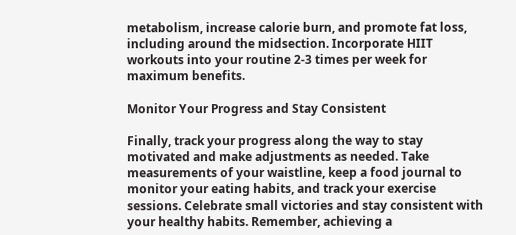metabolism, increase calorie burn, and promote fat loss, including around the midsection. Incorporate HIIT workouts into your routine 2-3 times per week for maximum benefits.

Monitor Your Progress and Stay Consistent

Finally, track your progress along the way to stay motivated and make adjustments as needed. Take measurements of your waistline, keep a food journal to monitor your eating habits, and track your exercise sessions. Celebrate small victories and stay consistent with your healthy habits. Remember, achieving a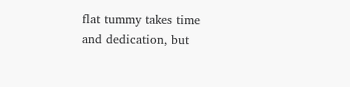flat tummy takes time and dedication, but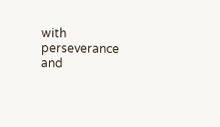with perseverance and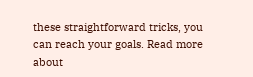these straightforward tricks, you can reach your goals. Read more about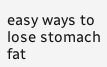easy ways to lose stomach fat